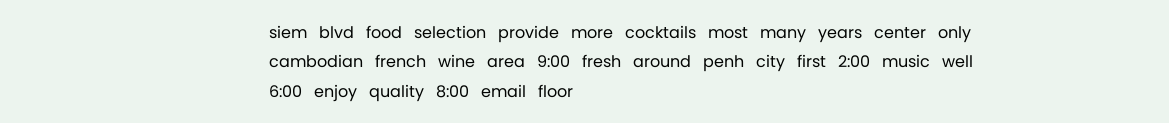siem   blvd   food   selection   provide   more   cocktails   most   many   years   center   only   cambodian   french   wine   area   9:00   fresh   around   penh   city   first   2:00   music   well   6:00   enjoy   quality   8:00   email   floor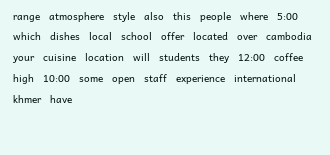range   atmosphere   style   also   this   people   where   5:00   which   dishes   local   school   offer   located   over   cambodia   your   cuisine   location   will   students   they   12:00   coffee   high   10:00   some   open   staff   experience   international   khmer   have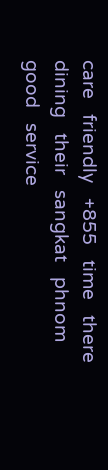care   friendly   +855   time   there   dining   their   sangkat   phnom   good   service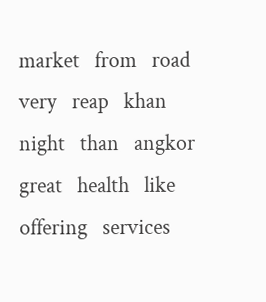market   from   road   very   reap   khan   night   than   angkor   great   health   like   offering   services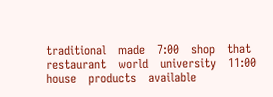traditional   made   7:00   shop   that   restaurant   world   university   11:00   house   products   available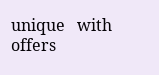unique   with   offers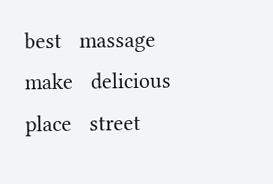best   massage   make   delicious   place   street